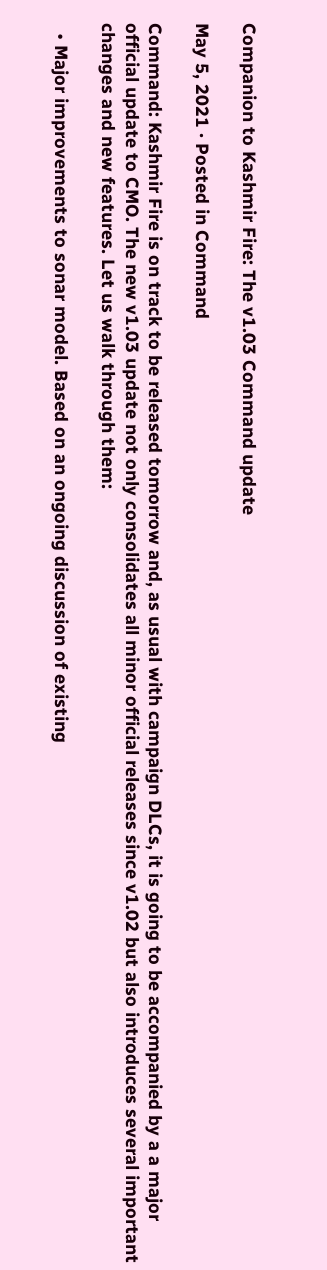Companion to Kashmir Fire: The v1.03 Command update

May 5, 2021 · Posted in Command

Command: Kashmir Fire is on track to be released tomorrow and, as usual with campaign DLCs, it is going to be accompanied by a a major official update to CMO. The new v1.03 update not only consolidates all minor official releases since v1.02 but also introduces several important changes and new features. Let us walk through them:

  • Major improvements to sonar model. Based on an ongoing discussion of existing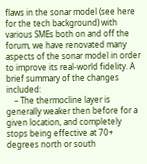flaws in the sonar model (see here for the tech background) with various SMEs both on and off the forum, we have renovated many aspects of the sonar model in order to improve its real-world fidelity. A brief summary of the changes included:
    – The thermocline layer is generally weaker then before for a given location, and completely stops being effective at 70+ degrees north or south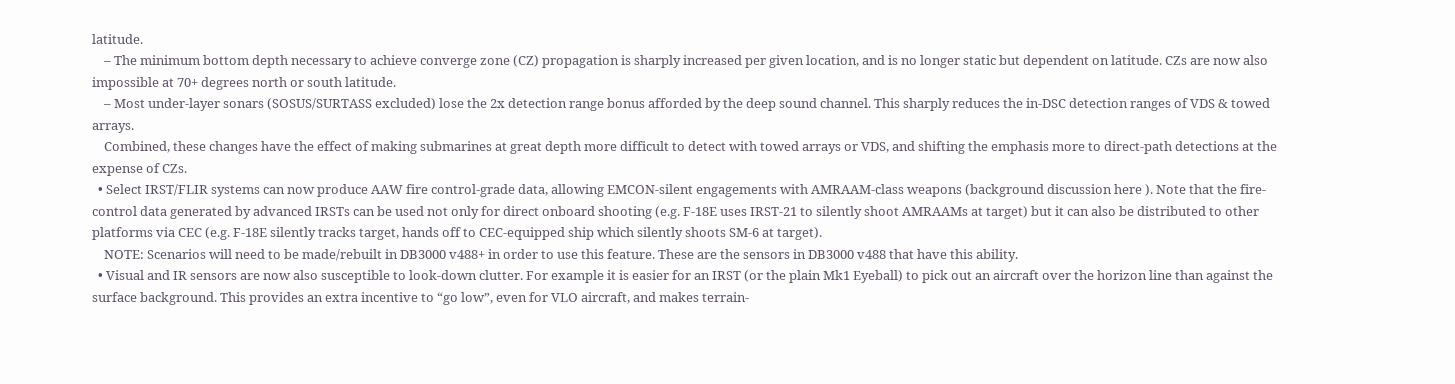latitude.
    – The minimum bottom depth necessary to achieve converge zone (CZ) propagation is sharply increased per given location, and is no longer static but dependent on latitude. CZs are now also impossible at 70+ degrees north or south latitude.
    – Most under-layer sonars (SOSUS/SURTASS excluded) lose the 2x detection range bonus afforded by the deep sound channel. This sharply reduces the in-DSC detection ranges of VDS & towed arrays.
    Combined, these changes have the effect of making submarines at great depth more difficult to detect with towed arrays or VDS, and shifting the emphasis more to direct-path detections at the expense of CZs.
  • Select IRST/FLIR systems can now produce AAW fire control-grade data, allowing EMCON-silent engagements with AMRAAM-class weapons (background discussion here ). Note that the fire-control data generated by advanced IRSTs can be used not only for direct onboard shooting (e.g. F-18E uses IRST-21 to silently shoot AMRAAMs at target) but it can also be distributed to other platforms via CEC (e.g. F-18E silently tracks target, hands off to CEC-equipped ship which silently shoots SM-6 at target).
    NOTE: Scenarios will need to be made/rebuilt in DB3000 v488+ in order to use this feature. These are the sensors in DB3000 v488 that have this ability.
  • Visual and IR sensors are now also susceptible to look-down clutter. For example it is easier for an IRST (or the plain Mk1 Eyeball) to pick out an aircraft over the horizon line than against the surface background. This provides an extra incentive to “go low”, even for VLO aircraft, and makes terrain-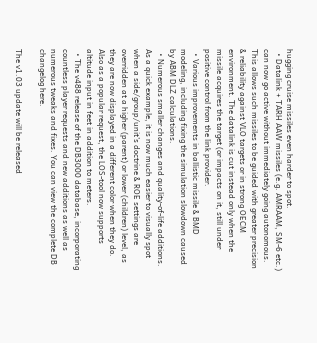hugging cruise missiles even harder to spot.
  • Datalink + TARH AAW missiles (e.g. AMRAAM, SM-6 etc.) can now go active without immediately going autonomous. This allows such missiles to be guided with greater precision & reliability against VLO targets or in strong OECM environment. The datalink is cut instead only when the missile acquires the target (or impacts on it, still under positive control from the link provider.
  • Various improvements in ballistic missile & BMD modeling, including fixing the simulation slowdown caused by ABM DLZ calculations.
  • Numerous smaller changes and quality-of-life additions. As a quick example, it is now much easier to visually spot when a side/group/unit’s doctrine & ROE settings are overridden at a higher (parent) or lower (children) level, as they are now displayed in a different color when they do. Also as a popular request, the LOS-tool now supports altitude input in feet in addition to meters.
  • The v488 release of the DB3000 database, incorporating countless player requests and new additions as well as numerous tweaks and fixes. You can view the complete DB changelog here.

The v1.03 update will be released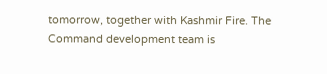tomorrow, together with Kashmir Fire. The Command development team is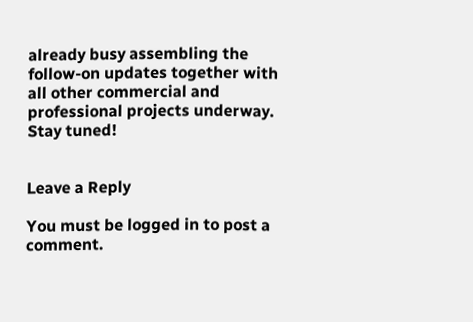already busy assembling the follow-on updates together with all other commercial and professional projects underway. Stay tuned!


Leave a Reply

You must be logged in to post a comment.